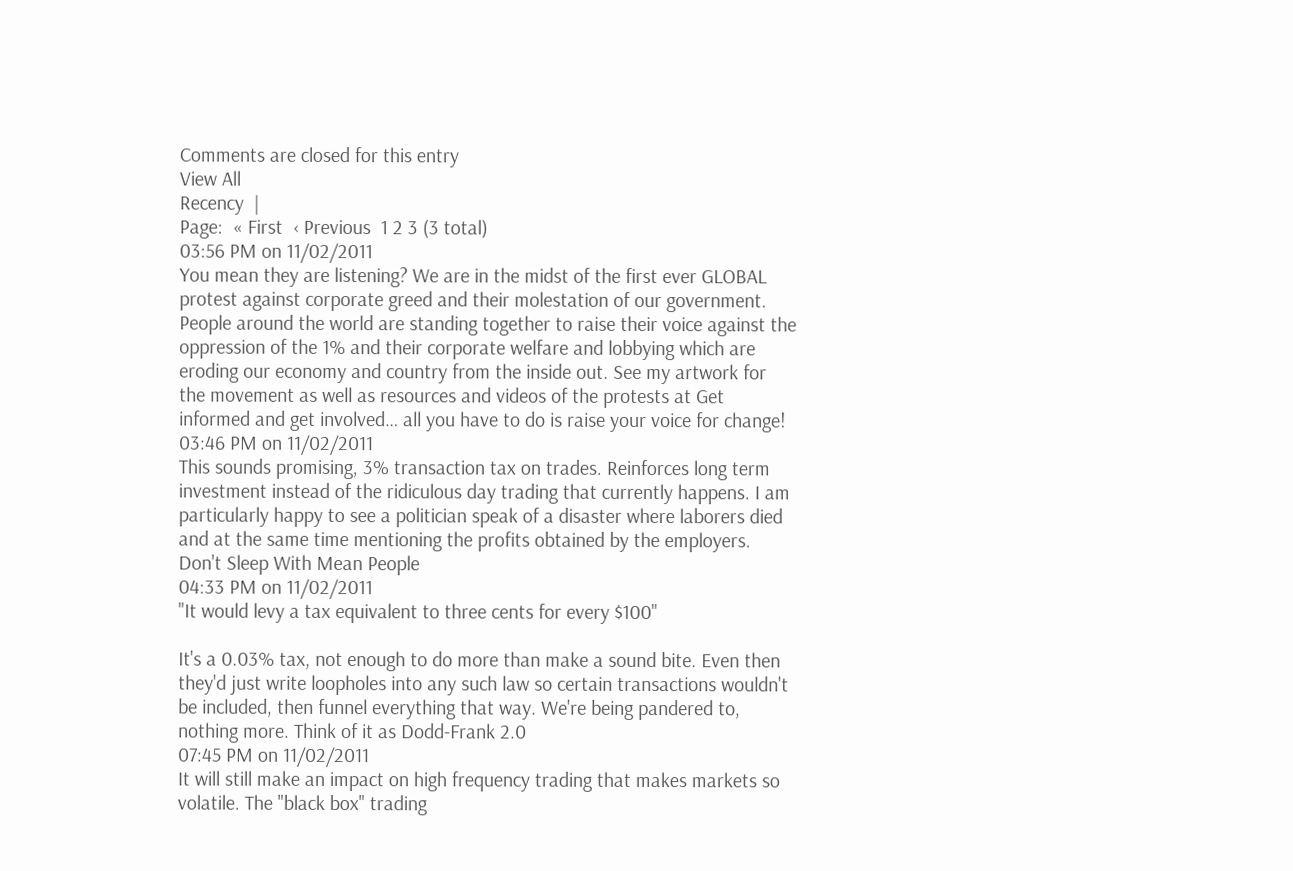Comments are closed for this entry
View All
Recency  |
Page:  « First  ‹ Previous  1 2 3 (3 total)
03:56 PM on 11/02/2011
You mean they are listening? We are in the midst of the first ever GLOBAL protest against corporate greed and their molestation of our government. People around the world are standing together to raise their voice against the oppression of the 1% and their corporate welfare and lobbying which are eroding our economy and country from the inside out. See my artwork for the movement as well as resources and videos of the protests at Get informed and get involved… all you have to do is raise your voice for change!
03:46 PM on 11/02/2011
This sounds promising, 3% transaction tax on trades. Reinforces long term investment instead of the ridiculous day trading that currently happens. I am particularly happy to see a politician speak of a disaster where laborers died and at the same time mentioning the profits obtained by the employers.
Don't Sleep With Mean People
04:33 PM on 11/02/2011
"It would levy a tax equivalent to three cents for every $100"

It's a 0.03% tax, not enough to do more than make a sound bite. Even then they'd just write loopholes into any such law so certain transactions wouldn't be included, then funnel everything that way. We're being pandered to, nothing more. Think of it as Dodd-Frank 2.0
07:45 PM on 11/02/2011
It will still make an impact on high frequency trading that makes markets so volatile. The "black box" trading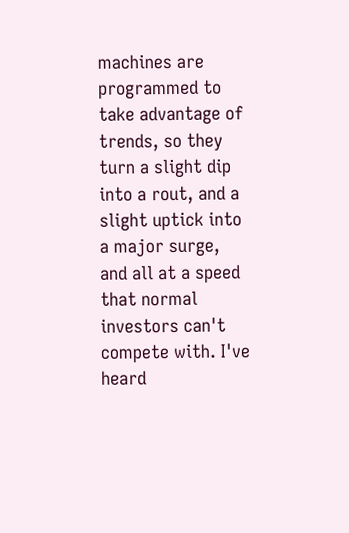machines are programmed to take advantage of trends, so they turn a slight dip into a rout, and a slight uptick into a major surge, and all at a speed that normal investors can't compete with. I've heard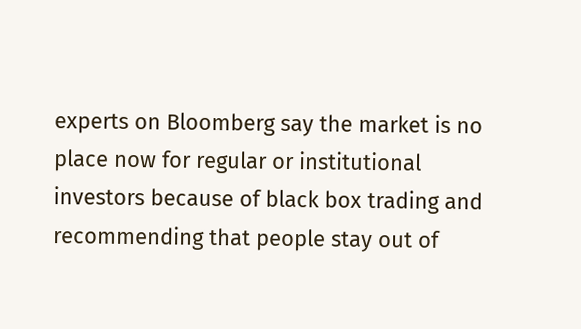experts on Bloomberg say the market is no place now for regular or institutional investors because of black box trading and recommending that people stay out of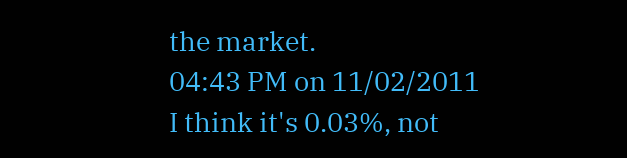the market.
04:43 PM on 11/02/2011
I think it's 0.03%, not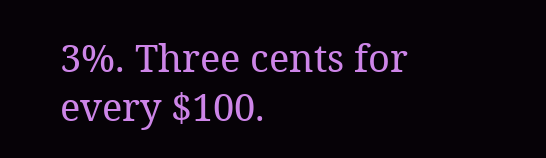3%. Three cents for every $100.